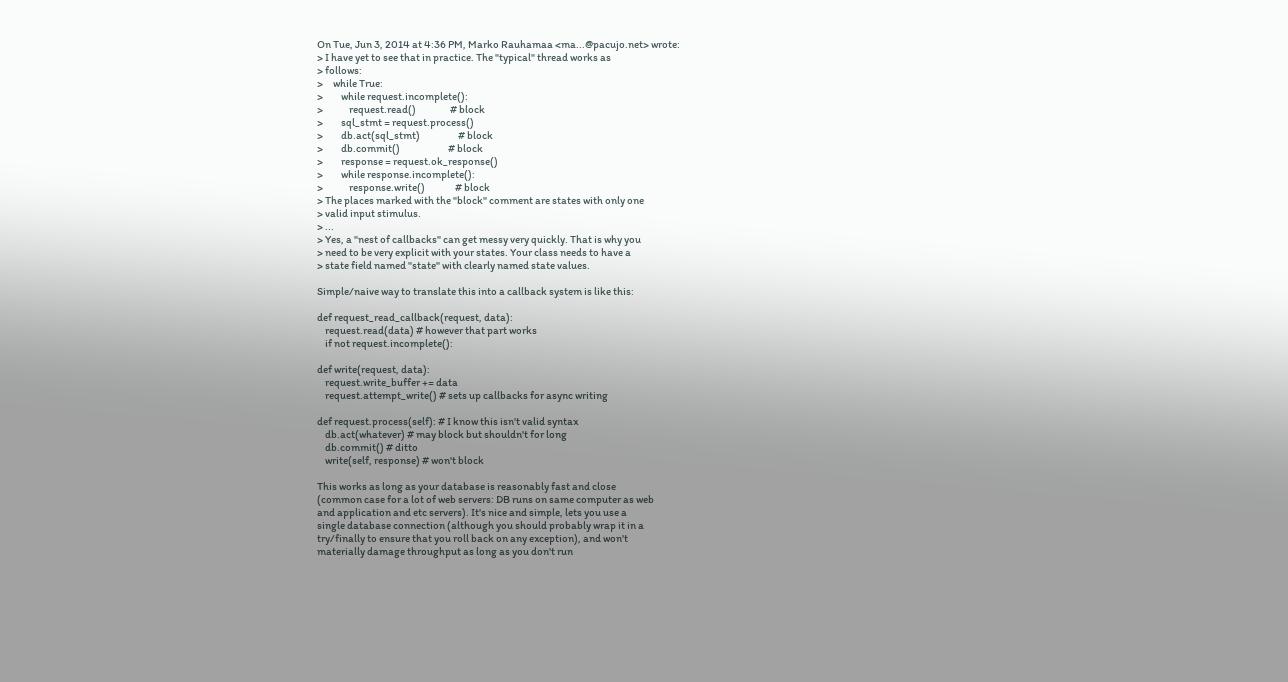On Tue, Jun 3, 2014 at 4:36 PM, Marko Rauhamaa <ma...@pacujo.net> wrote:
> I have yet to see that in practice. The "typical" thread works as
> follows:
>     while True:
>         while request.incomplete():
>             request.read()                 # block
>         sql_stmt = request.process()
>         db.act(sql_stmt)                   # block
>         db.commit()                        # block
>         response = request.ok_response()
>         while response.incomplete():
>             response.write()               # block
> The places marked with the "block" comment are states with only one
> valid input stimulus.
> ...
> Yes, a "nest of callbacks" can get messy very quickly. That is why you
> need to be very explicit with your states. Your class needs to have a
> state field named "state" with clearly named state values.

Simple/naive way to translate this into a callback system is like this:

def request_read_callback(request, data):
    request.read(data) # however that part works
    if not request.incomplete():

def write(request, data):
    request.write_buffer += data
    request.attempt_write() # sets up callbacks for async writing

def request.process(self): # I know this isn't valid syntax
    db.act(whatever) # may block but shouldn't for long
    db.commit() # ditto
    write(self, response) # won't block

This works as long as your database is reasonably fast and close
(common case for a lot of web servers: DB runs on same computer as web
and application and etc servers). It's nice and simple, lets you use a
single database connection (although you should probably wrap it in a
try/finally to ensure that you roll back on any exception), and won't
materially damage throughput as long as you don't run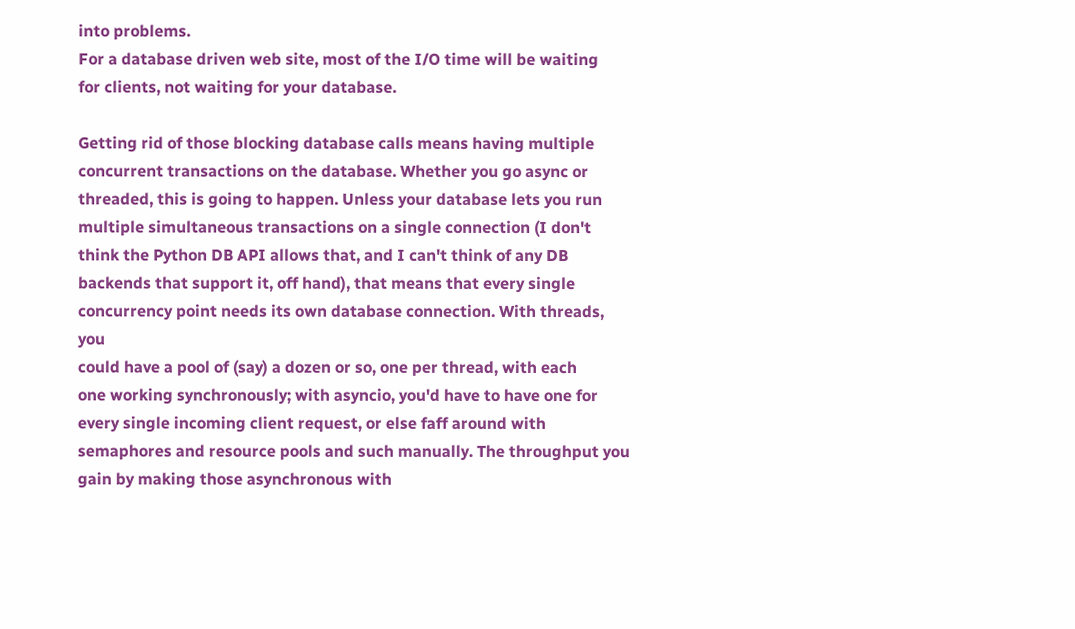into problems.
For a database driven web site, most of the I/O time will be waiting
for clients, not waiting for your database.

Getting rid of those blocking database calls means having multiple
concurrent transactions on the database. Whether you go async or
threaded, this is going to happen. Unless your database lets you run
multiple simultaneous transactions on a single connection (I don't
think the Python DB API allows that, and I can't think of any DB
backends that support it, off hand), that means that every single
concurrency point needs its own database connection. With threads, you
could have a pool of (say) a dozen or so, one per thread, with each
one working synchronously; with asyncio, you'd have to have one for
every single incoming client request, or else faff around with
semaphores and resource pools and such manually. The throughput you
gain by making those asynchronous with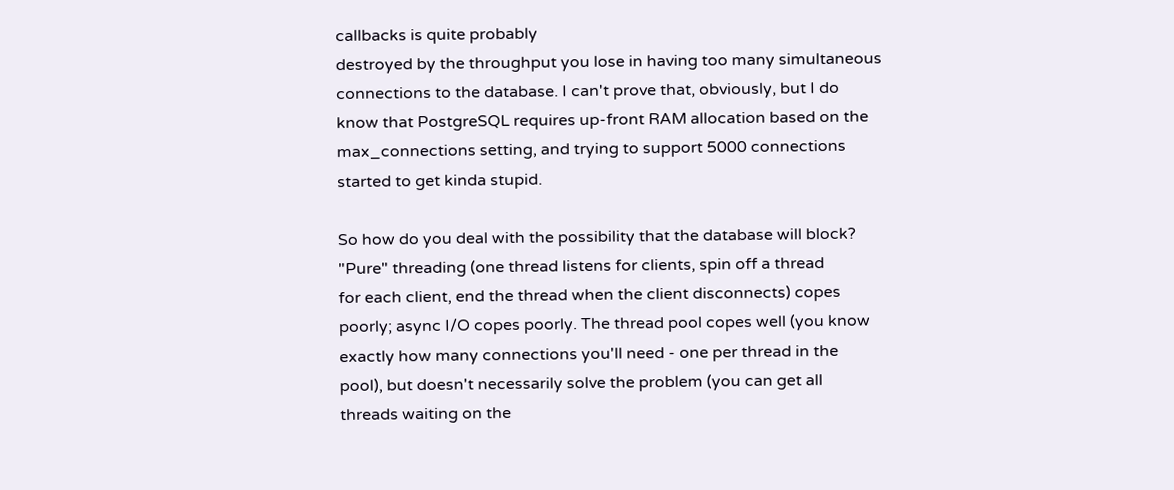callbacks is quite probably
destroyed by the throughput you lose in having too many simultaneous
connections to the database. I can't prove that, obviously, but I do
know that PostgreSQL requires up-front RAM allocation based on the
max_connections setting, and trying to support 5000 connections
started to get kinda stupid.

So how do you deal with the possibility that the database will block?
"Pure" threading (one thread listens for clients, spin off a thread
for each client, end the thread when the client disconnects) copes
poorly; async I/O copes poorly. The thread pool copes well (you know
exactly how many connections you'll need - one per thread in the
pool), but doesn't necessarily solve the problem (you can get all
threads waiting on the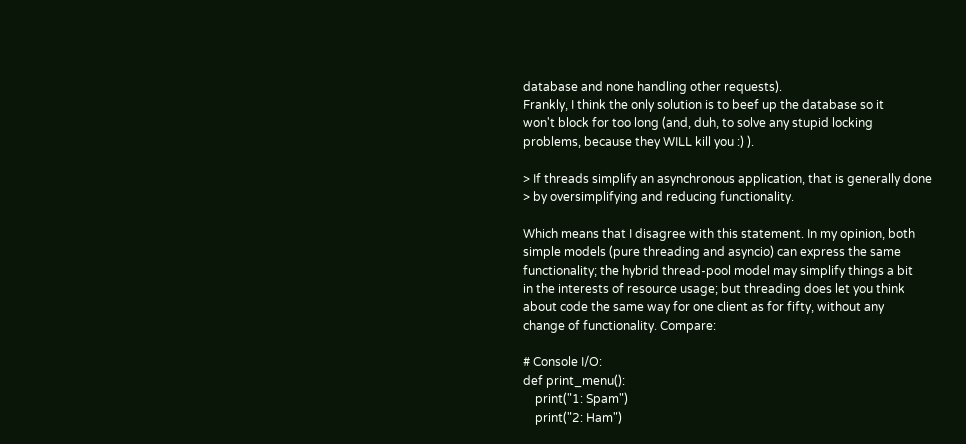database and none handling other requests).
Frankly, I think the only solution is to beef up the database so it
won't block for too long (and, duh, to solve any stupid locking
problems, because they WILL kill you :) ).

> If threads simplify an asynchronous application, that is generally done
> by oversimplifying and reducing functionality.

Which means that I disagree with this statement. In my opinion, both
simple models (pure threading and asyncio) can express the same
functionality; the hybrid thread-pool model may simplify things a bit
in the interests of resource usage; but threading does let you think
about code the same way for one client as for fifty, without any
change of functionality. Compare:

# Console I/O:
def print_menu():
    print("1: Spam")
    print("2: Ham")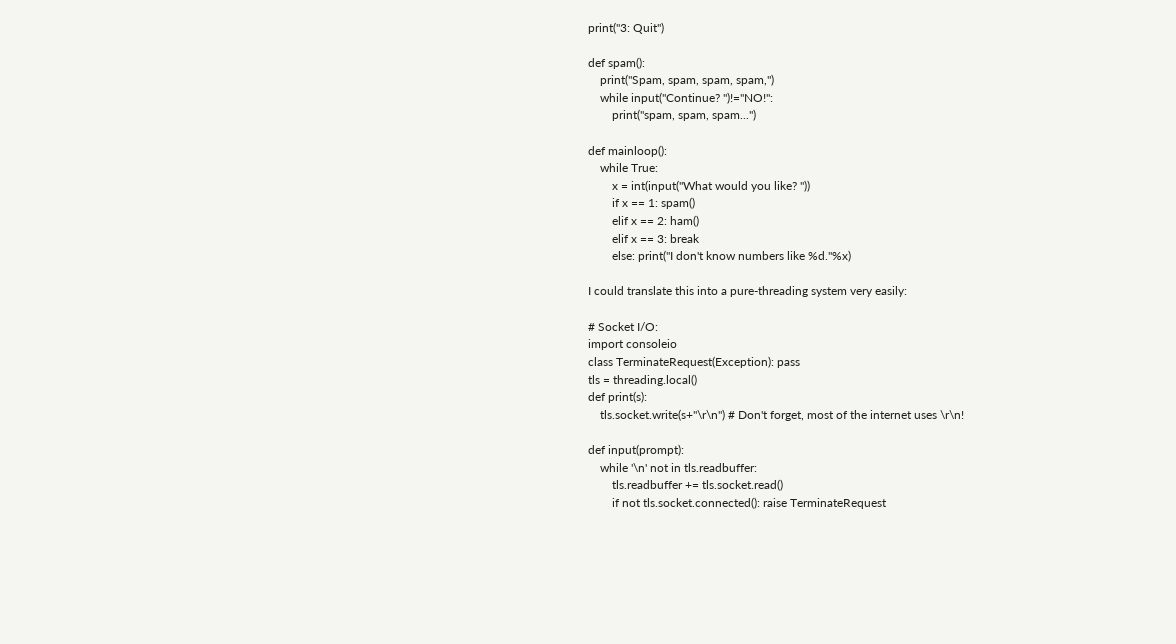print("3: Quit")

def spam():
    print("Spam, spam, spam, spam,")
    while input("Continue? ")!="NO!":
        print("spam, spam, spam...")

def mainloop():
    while True:
        x = int(input("What would you like? "))
        if x == 1: spam()
        elif x == 2: ham()
        elif x == 3: break
        else: print("I don't know numbers like %d."%x)

I could translate this into a pure-threading system very easily:

# Socket I/O:
import consoleio
class TerminateRequest(Exception): pass
tls = threading.local()
def print(s):
    tls.socket.write(s+"\r\n") # Don't forget, most of the internet uses \r\n!

def input(prompt):
    while '\n' not in tls.readbuffer:
        tls.readbuffer += tls.socket.read()
        if not tls.socket.connected(): raise TerminateRequest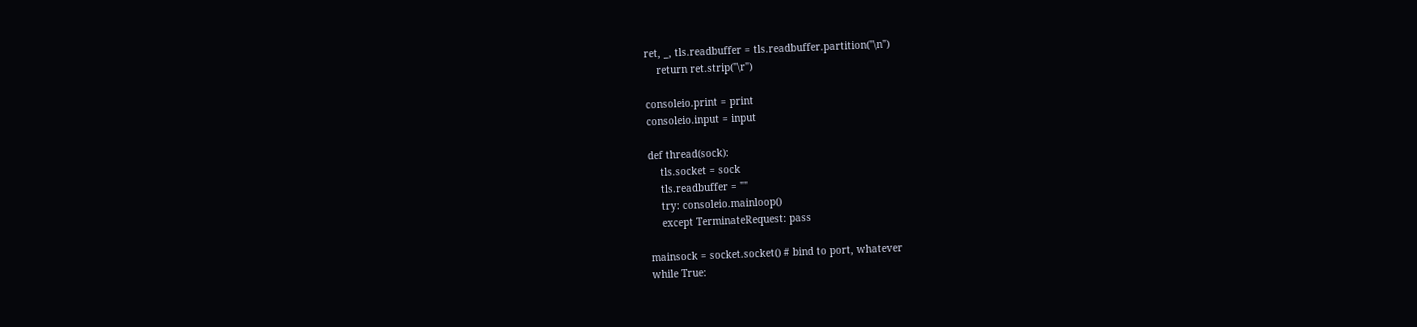ret, _, tls.readbuffer = tls.readbuffer.partition("\n")
    return ret.strip("\r")

consoleio.print = print
consoleio.input = input

def thread(sock):
    tls.socket = sock
    tls.readbuffer = ""
    try: consoleio.mainloop()
    except TerminateRequest: pass

mainsock = socket.socket() # bind to port, whatever
while True: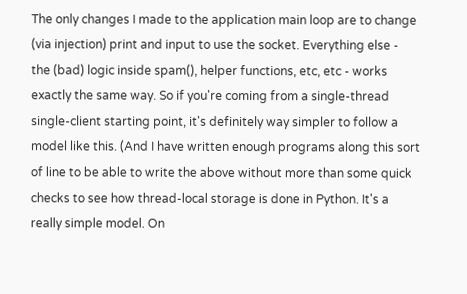The only changes I made to the application main loop are to change
(via injection) print and input to use the socket. Everything else -
the (bad) logic inside spam(), helper functions, etc, etc - works
exactly the same way. So if you're coming from a single-thread
single-client starting point, it's definitely way simpler to follow a
model like this. (And I have written enough programs along this sort
of line to be able to write the above without more than some quick
checks to see how thread-local storage is done in Python. It's a
really simple model. On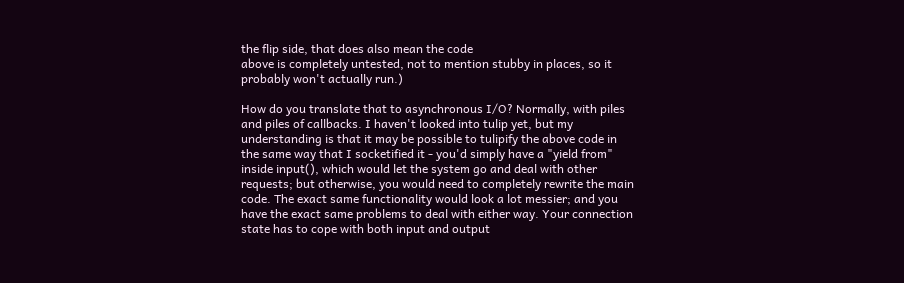the flip side, that does also mean the code
above is completely untested, not to mention stubby in places, so it
probably won't actually run.)

How do you translate that to asynchronous I/O? Normally, with piles
and piles of callbacks. I haven't looked into tulip yet, but my
understanding is that it may be possible to tulipify the above code in
the same way that I socketified it - you'd simply have a "yield from"
inside input(), which would let the system go and deal with other
requests; but otherwise, you would need to completely rewrite the main
code. The exact same functionality would look a lot messier; and you
have the exact same problems to deal with either way. Your connection
state has to cope with both input and output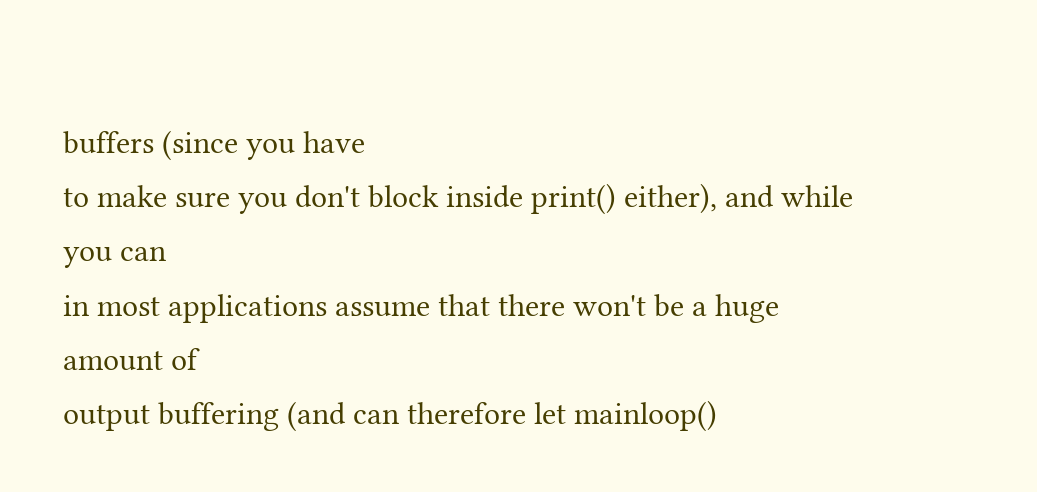buffers (since you have
to make sure you don't block inside print() either), and while you can
in most applications assume that there won't be a huge amount of
output buffering (and can therefore let mainloop()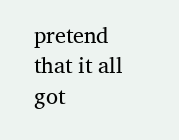pretend that it all
got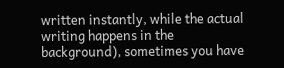written instantly, while the actual writing happens in the
background), sometimes you have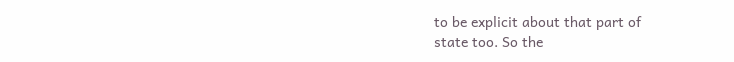to be explicit about that part of
state too. So the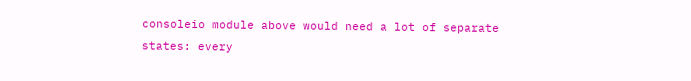consoleio module above would need a lot of separate
states: every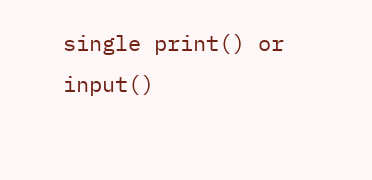single print() or input()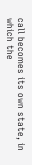call becomes its own state, in
which the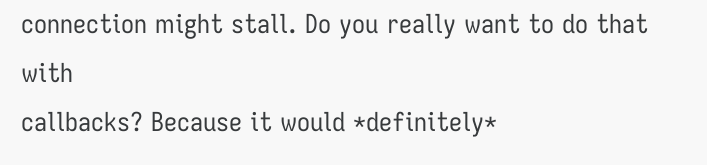connection might stall. Do you really want to do that with
callbacks? Because it would *definitely*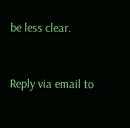be less clear.


Reply via email to